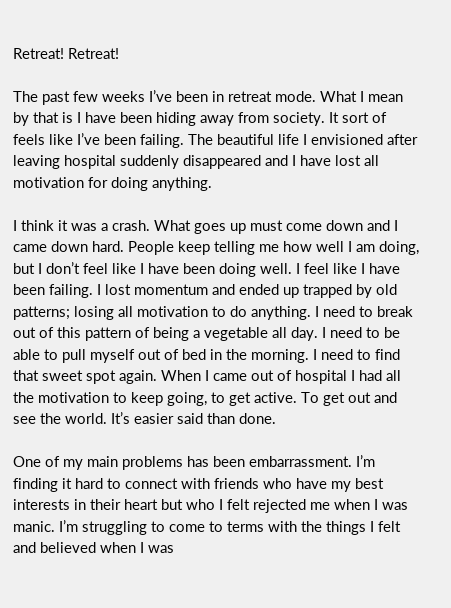Retreat! Retreat!

The past few weeks I’ve been in retreat mode. What I mean by that is I have been hiding away from society. It sort of feels like I’ve been failing. The beautiful life I envisioned after leaving hospital suddenly disappeared and I have lost all motivation for doing anything.

I think it was a crash. What goes up must come down and I came down hard. People keep telling me how well I am doing, but I don’t feel like I have been doing well. I feel like I have been failing. I lost momentum and ended up trapped by old patterns; losing all motivation to do anything. I need to break out of this pattern of being a vegetable all day. I need to be able to pull myself out of bed in the morning. I need to find that sweet spot again. When I came out of hospital I had all the motivation to keep going, to get active. To get out and see the world. It’s easier said than done.

One of my main problems has been embarrassment. I’m finding it hard to connect with friends who have my best interests in their heart but who I felt rejected me when I was manic. I’m struggling to come to terms with the things I felt and believed when I was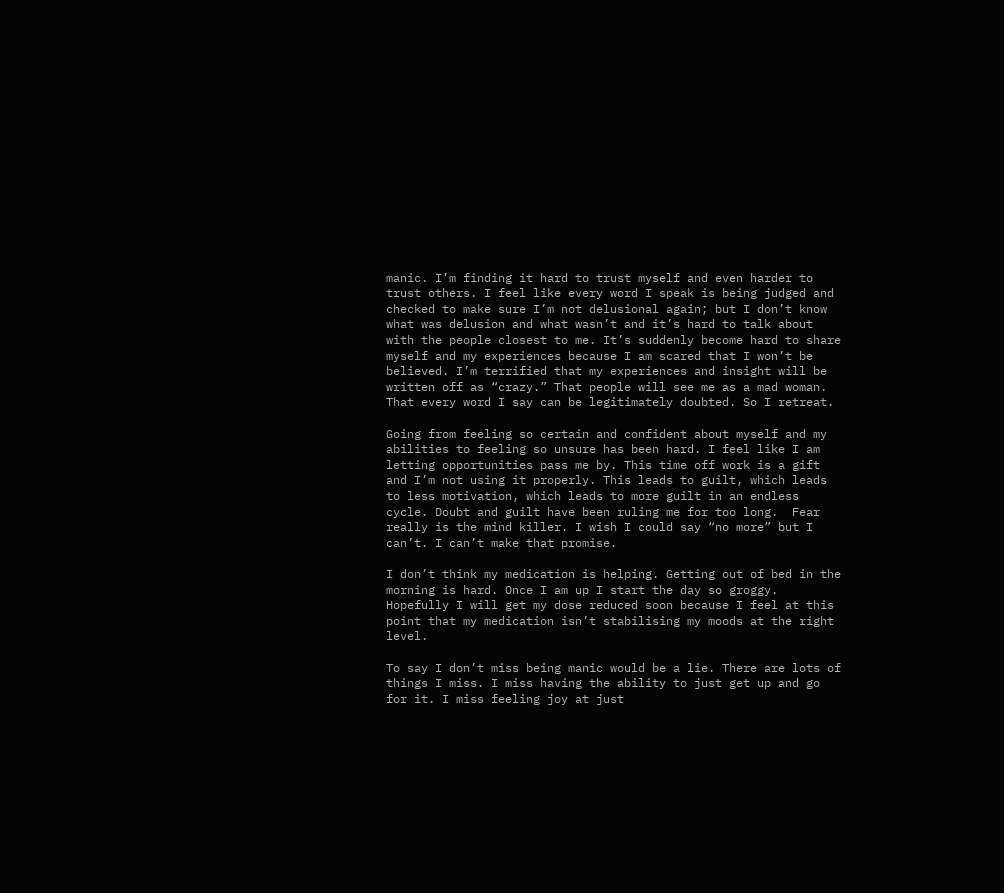manic. I’m finding it hard to trust myself and even harder to trust others. I feel like every word I speak is being judged and checked to make sure I’m not delusional again; but I don’t know what was delusion and what wasn’t and it’s hard to talk about with the people closest to me. It’s suddenly become hard to share myself and my experiences because I am scared that I won’t be believed. I’m terrified that my experiences and insight will be written off as “crazy.” That people will see me as a mad woman. That every word I say can be legitimately doubted. So I retreat.

Going from feeling so certain and confident about myself and my abilities to feeling so unsure has been hard. I feel like I am letting opportunities pass me by. This time off work is a gift and I’m not using it properly. This leads to guilt, which leads to less motivation, which leads to more guilt in an endless cycle. Doubt and guilt have been ruling me for too long.  Fear really is the mind killer. I wish I could say “no more” but I can’t. I can’t make that promise.

I don’t think my medication is helping. Getting out of bed in the morning is hard. Once I am up I start the day so groggy. Hopefully I will get my dose reduced soon because I feel at this point that my medication isn’t stabilising my moods at the right level.

To say I don’t miss being manic would be a lie. There are lots of things I miss. I miss having the ability to just get up and go for it. I miss feeling joy at just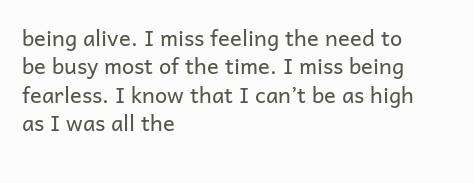being alive. I miss feeling the need to be busy most of the time. I miss being fearless. I know that I can’t be as high as I was all the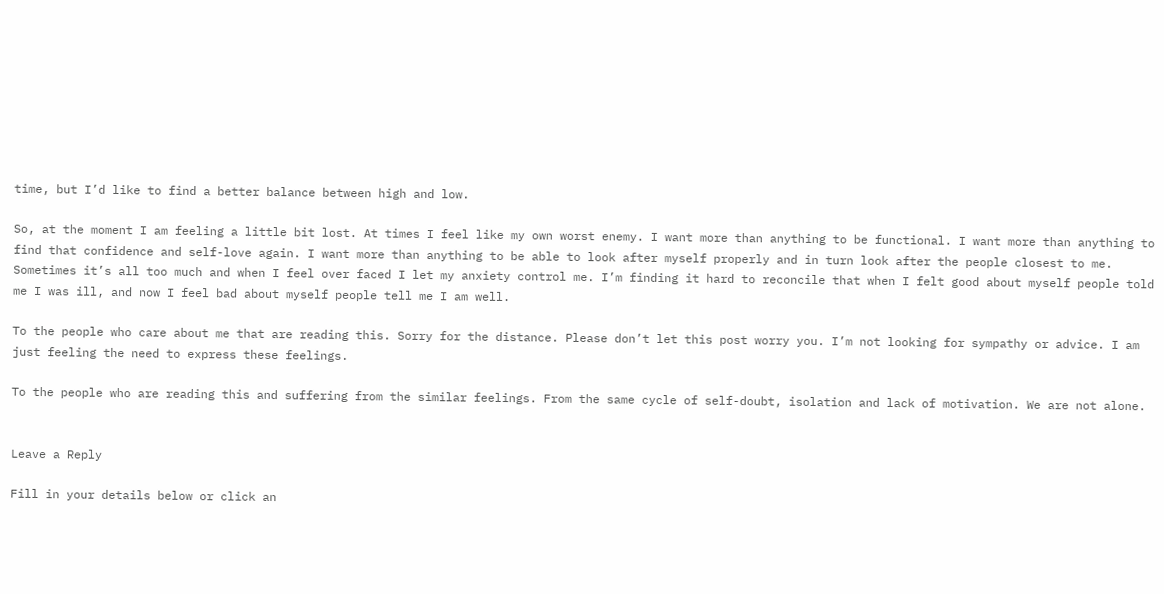time, but I’d like to find a better balance between high and low.

So, at the moment I am feeling a little bit lost. At times I feel like my own worst enemy. I want more than anything to be functional. I want more than anything to find that confidence and self-love again. I want more than anything to be able to look after myself properly and in turn look after the people closest to me. Sometimes it’s all too much and when I feel over faced I let my anxiety control me. I’m finding it hard to reconcile that when I felt good about myself people told me I was ill, and now I feel bad about myself people tell me I am well.

To the people who care about me that are reading this. Sorry for the distance. Please don’t let this post worry you. I’m not looking for sympathy or advice. I am just feeling the need to express these feelings.

To the people who are reading this and suffering from the similar feelings. From the same cycle of self-doubt, isolation and lack of motivation. We are not alone.


Leave a Reply

Fill in your details below or click an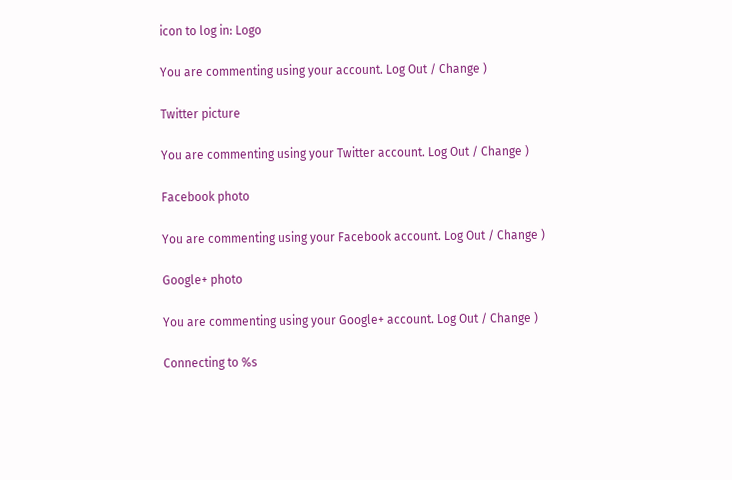icon to log in: Logo

You are commenting using your account. Log Out / Change )

Twitter picture

You are commenting using your Twitter account. Log Out / Change )

Facebook photo

You are commenting using your Facebook account. Log Out / Change )

Google+ photo

You are commenting using your Google+ account. Log Out / Change )

Connecting to %s